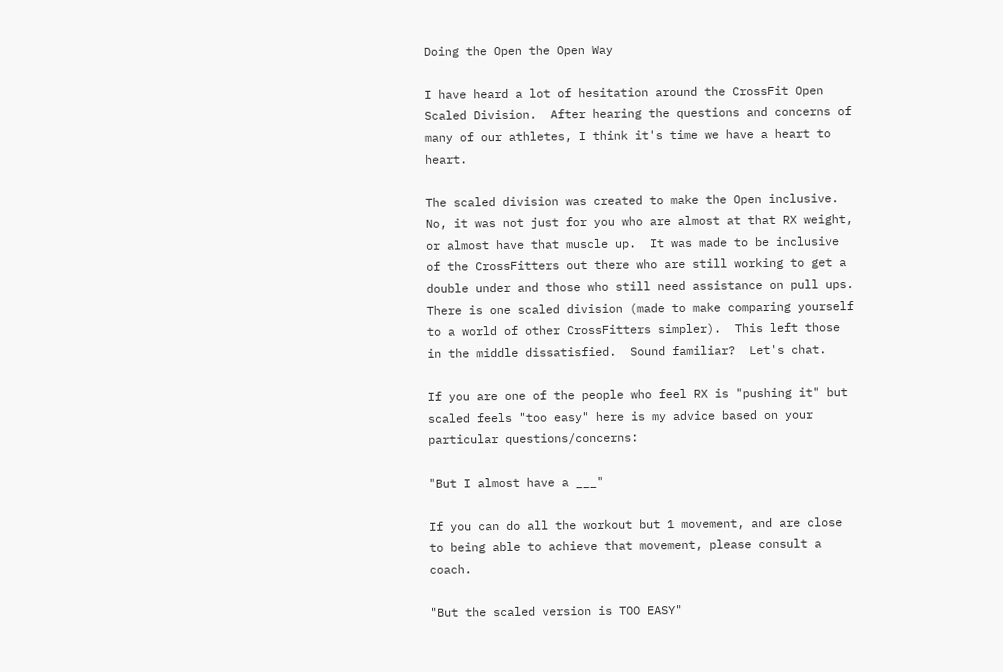Doing the Open the Open Way

I have heard a lot of hesitation around the CrossFit Open Scaled Division.  After hearing the questions and concerns of many of our athletes, I think it's time we have a heart to heart.

The scaled division was created to make the Open inclusive.  No, it was not just for you who are almost at that RX weight, or almost have that muscle up.  It was made to be inclusive of the CrossFitters out there who are still working to get a double under and those who still need assistance on pull ups.  There is one scaled division (made to make comparing yourself to a world of other CrossFitters simpler).  This left those in the middle dissatisfied.  Sound familiar?  Let's chat.

If you are one of the people who feel RX is "pushing it" but scaled feels "too easy" here is my advice based on your particular questions/concerns:

"But I almost have a ___"

If you can do all the workout but 1 movement, and are close to being able to achieve that movement, please consult a coach.

"But the scaled version is TOO EASY"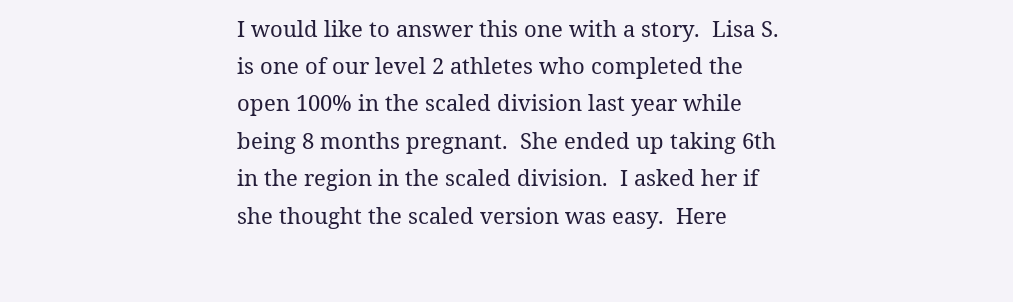I would like to answer this one with a story.  Lisa S. is one of our level 2 athletes who completed the open 100% in the scaled division last year while being 8 months pregnant.  She ended up taking 6th in the region in the scaled division.  I asked her if she thought the scaled version was easy.  Here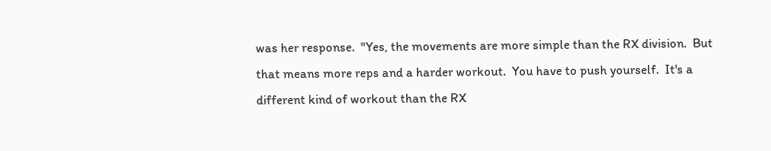was her response.  "Yes, the movements are more simple than the RX division.  But that means more reps and a harder workout.  You have to push yourself.  It's a different kind of workout than the RX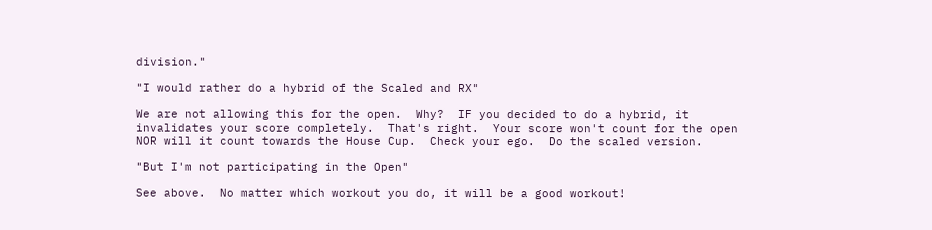division."

"I would rather do a hybrid of the Scaled and RX"

We are not allowing this for the open.  Why?  IF you decided to do a hybrid, it invalidates your score completely.  That's right.  Your score won't count for the open NOR will it count towards the House Cup.  Check your ego.  Do the scaled version.

"But I'm not participating in the Open"

See above.  No matter which workout you do, it will be a good workout!